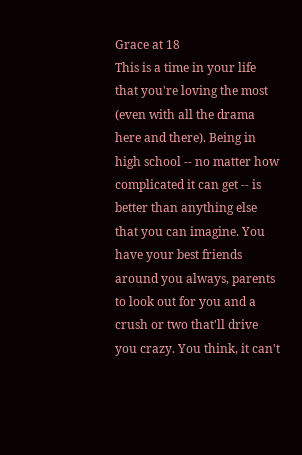Grace at 18
This is a time in your life that you're loving the most (even with all the drama here and there). Being in high school -- no matter how complicated it can get -- is better than anything else that you can imagine. You have your best friends around you always, parents to look out for you and a crush or two that'll drive you crazy. You think, it can't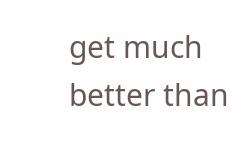get much better than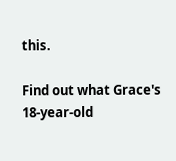this.

Find out what Grace's 18-year-old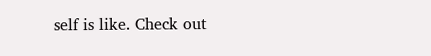self is like. Check out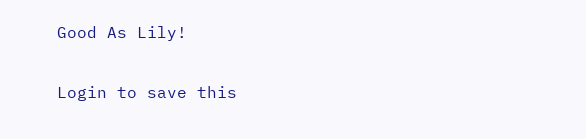Good As Lily!

Login to save this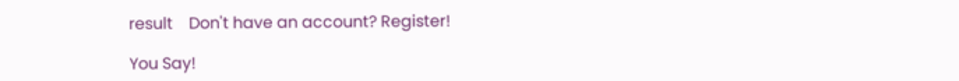result    Don't have an account? Register!

You Say!